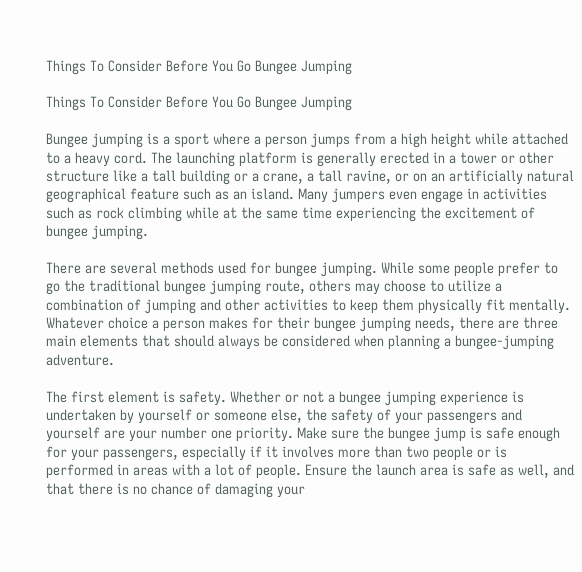Things To Consider Before You Go Bungee Jumping

Things To Consider Before You Go Bungee Jumping

Bungee jumping is a sport where a person jumps from a high height while attached to a heavy cord. The launching platform is generally erected in a tower or other structure like a tall building or a crane, a tall ravine, or on an artificially natural geographical feature such as an island. Many jumpers even engage in activities such as rock climbing while at the same time experiencing the excitement of bungee jumping.

There are several methods used for bungee jumping. While some people prefer to go the traditional bungee jumping route, others may choose to utilize a combination of jumping and other activities to keep them physically fit mentally. Whatever choice a person makes for their bungee jumping needs, there are three main elements that should always be considered when planning a bungee-jumping adventure.

The first element is safety. Whether or not a bungee jumping experience is undertaken by yourself or someone else, the safety of your passengers and yourself are your number one priority. Make sure the bungee jump is safe enough for your passengers, especially if it involves more than two people or is performed in areas with a lot of people. Ensure the launch area is safe as well, and that there is no chance of damaging your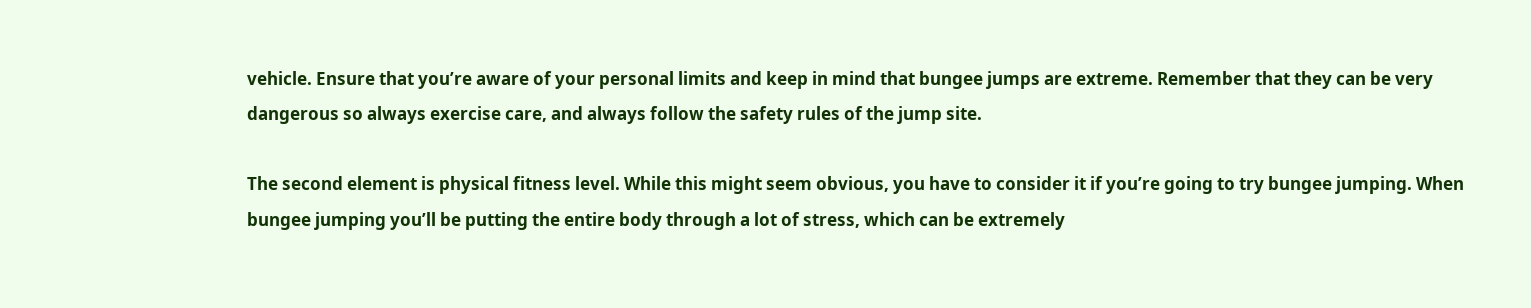vehicle. Ensure that you’re aware of your personal limits and keep in mind that bungee jumps are extreme. Remember that they can be very dangerous so always exercise care, and always follow the safety rules of the jump site.

The second element is physical fitness level. While this might seem obvious, you have to consider it if you’re going to try bungee jumping. When bungee jumping you’ll be putting the entire body through a lot of stress, which can be extremely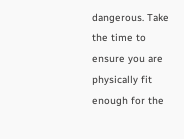dangerous. Take the time to ensure you are physically fit enough for the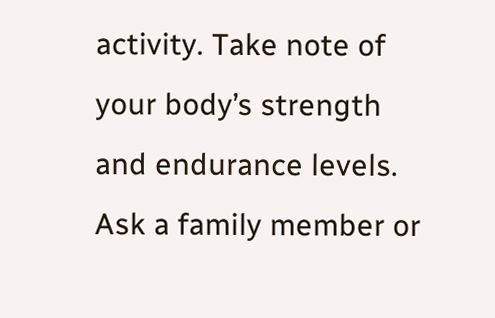activity. Take note of your body’s strength and endurance levels. Ask a family member or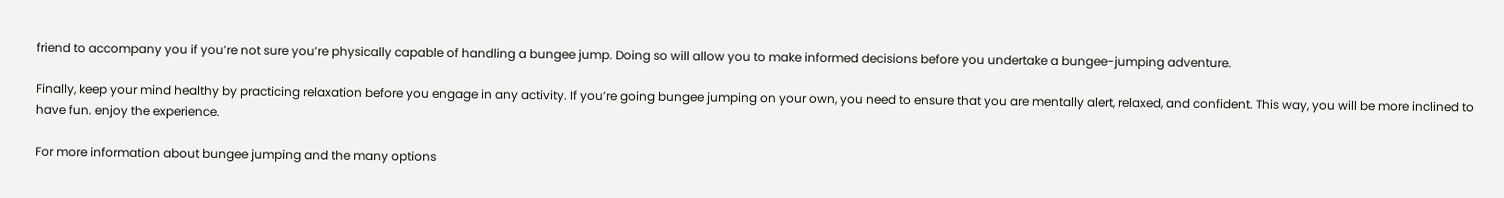friend to accompany you if you’re not sure you’re physically capable of handling a bungee jump. Doing so will allow you to make informed decisions before you undertake a bungee-jumping adventure.

Finally, keep your mind healthy by practicing relaxation before you engage in any activity. If you’re going bungee jumping on your own, you need to ensure that you are mentally alert, relaxed, and confident. This way, you will be more inclined to have fun. enjoy the experience.

For more information about bungee jumping and the many options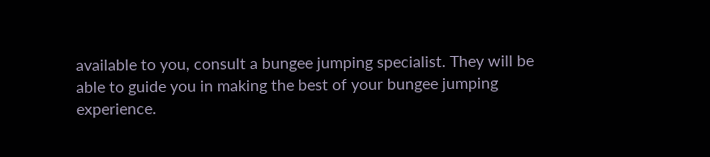available to you, consult a bungee jumping specialist. They will be able to guide you in making the best of your bungee jumping experience.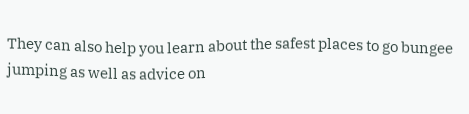They can also help you learn about the safest places to go bungee jumping as well as advice on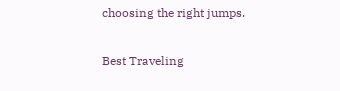choosing the right jumps.

Best Traveling